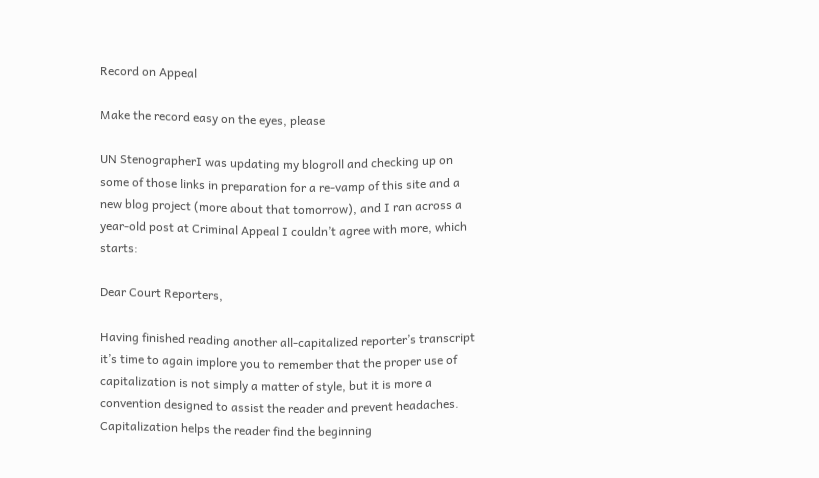Record on Appeal

Make the record easy on the eyes, please

UN StenographerI was updating my blogroll and checking up on some of those links in preparation for a re-vamp of this site and a new blog project (more about that tomorrow), and I ran across a year-old post at Criminal Appeal I couldn’t agree with more, which starts:

Dear Court Reporters,

Having finished reading another all-capitalized reporter’s transcript it’s time to again implore you to remember that the proper use of capitalization is not simply a matter of style, but it is more a convention designed to assist the reader and prevent headaches. Capitalization helps the reader find the beginning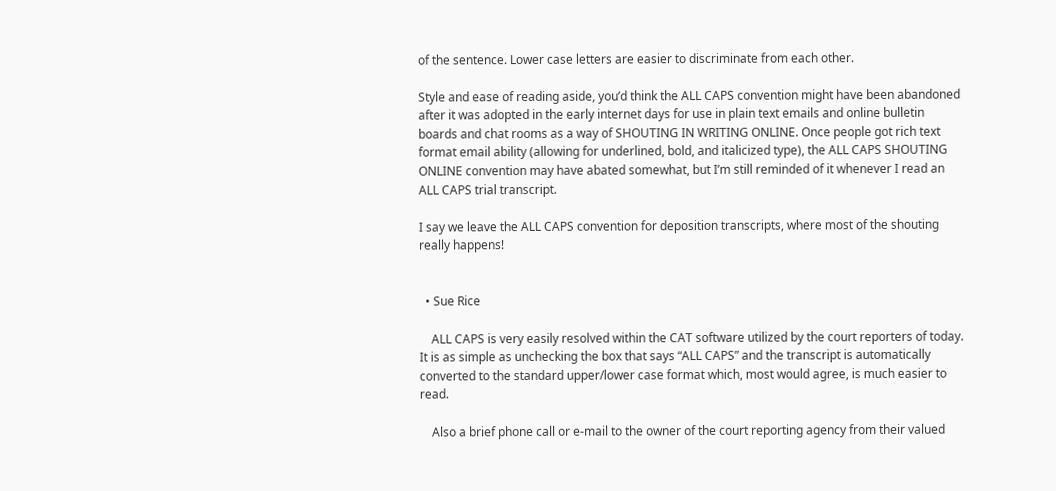of the sentence. Lower case letters are easier to discriminate from each other.

Style and ease of reading aside, you’d think the ALL CAPS convention might have been abandoned after it was adopted in the early internet days for use in plain text emails and online bulletin boards and chat rooms as a way of SHOUTING IN WRITING ONLINE. Once people got rich text format email ability (allowing for underlined, bold, and italicized type), the ALL CAPS SHOUTING ONLINE convention may have abated somewhat, but I’m still reminded of it whenever I read an ALL CAPS trial transcript.

I say we leave the ALL CAPS convention for deposition transcripts, where most of the shouting really happens!


  • Sue Rice

    ALL CAPS is very easily resolved within the CAT software utilized by the court reporters of today. It is as simple as unchecking the box that says “ALL CAPS” and the transcript is automatically converted to the standard upper/lower case format which, most would agree, is much easier to read.

    Also a brief phone call or e-mail to the owner of the court reporting agency from their valued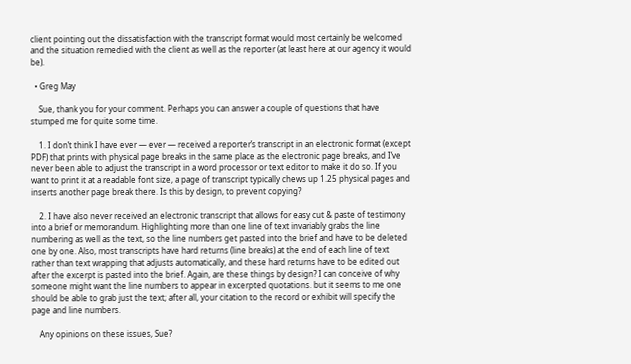client pointing out the dissatisfaction with the transcript format would most certainly be welcomed and the situation remedied with the client as well as the reporter (at least here at our agency it would be).

  • Greg May

    Sue, thank you for your comment. Perhaps you can answer a couple of questions that have stumped me for quite some time.

    1. I don’t think I have ever — ever — received a reporter’s transcript in an electronic format (except PDF) that prints with physical page breaks in the same place as the electronic page breaks, and I’ve never been able to adjust the transcript in a word processor or text editor to make it do so. If you want to print it at a readable font size, a page of transcript typically chews up 1.25 physical pages and inserts another page break there. Is this by design, to prevent copying?

    2. I have also never received an electronic transcript that allows for easy cut & paste of testimony into a brief or memorandum. Highlighting more than one line of text invariably grabs the line numbering as well as the text, so the line numbers get pasted into the brief and have to be deleted one by one. Also, most transcripts have hard returns (line breaks) at the end of each line of text rather than text wrapping that adjusts automatically, and these hard returns have to be edited out after the excerpt is pasted into the brief. Again, are these things by design? I can conceive of why someone might want the line numbers to appear in excerpted quotations. but it seems to me one should be able to grab just the text; after all, your citation to the record or exhibit will specify the page and line numbers.

    Any opinions on these issues, Sue?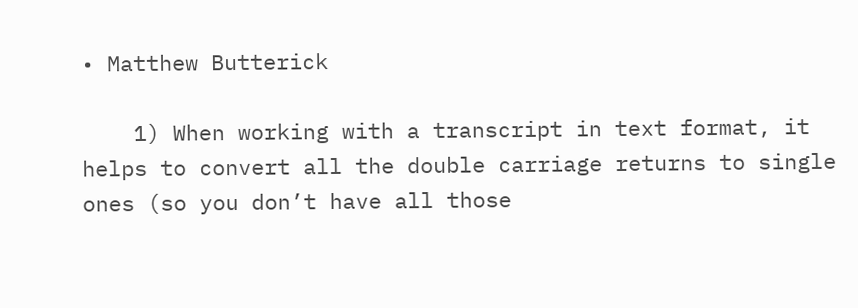• Matthew Butterick

    1) When working with a transcript in text format, it helps to convert all the double carriage returns to single ones (so you don’t have all those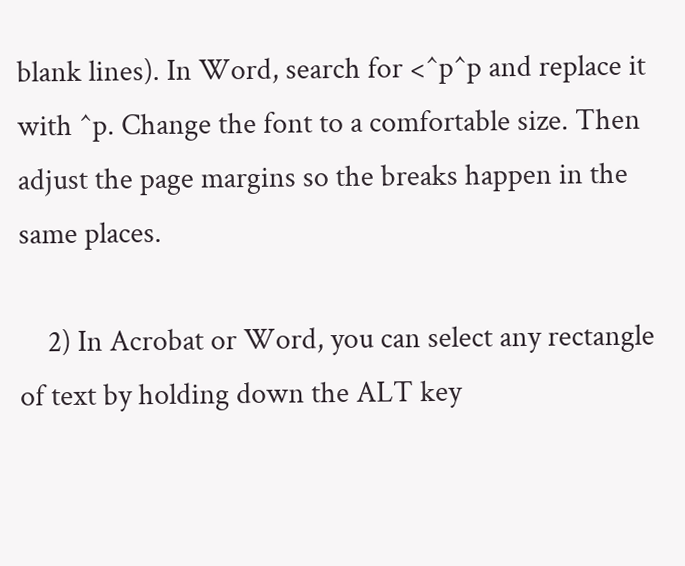blank lines). In Word, search for <^p^p and replace it with ^p. Change the font to a comfortable size. Then adjust the page margins so the breaks happen in the same places.

    2) In Acrobat or Word, you can select any rectangle of text by holding down the ALT key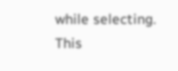while selecting. This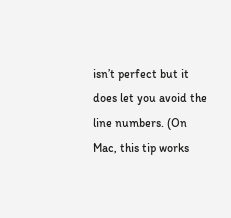isn’t perfect but it does let you avoid the line numbers. (On Mac, this tip works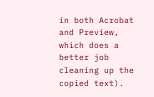in both Acrobat and Preview, which does a better job cleaning up the copied text).